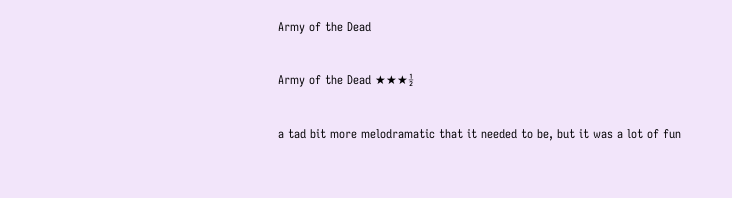Army of the Dead

Army of the Dead ★★★½

a tad bit more melodramatic that it needed to be, but it was a lot of fun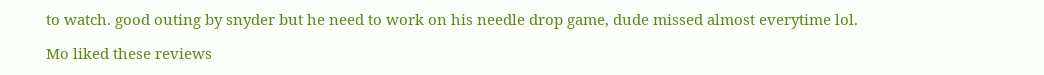to watch. good outing by snyder but he need to work on his needle drop game, dude missed almost everytime lol.

Mo liked these reviews